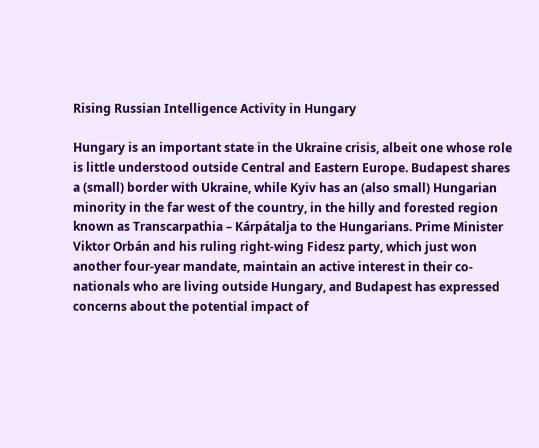Rising Russian Intelligence Activity in Hungary

Hungary is an important state in the Ukraine crisis, albeit one whose role is little understood outside Central and Eastern Europe. Budapest shares a (small) border with Ukraine, while Kyiv has an (also small) Hungarian minority in the far west of the country, in the hilly and forested region known as Transcarpathia – Kárpátalja to the Hungarians. Prime Minister Viktor Orbán and his ruling right-wing Fidesz party, which just won another four-year mandate, maintain an active interest in their co-nationals who are living outside Hungary, and Budapest has expressed concerns about the potential impact of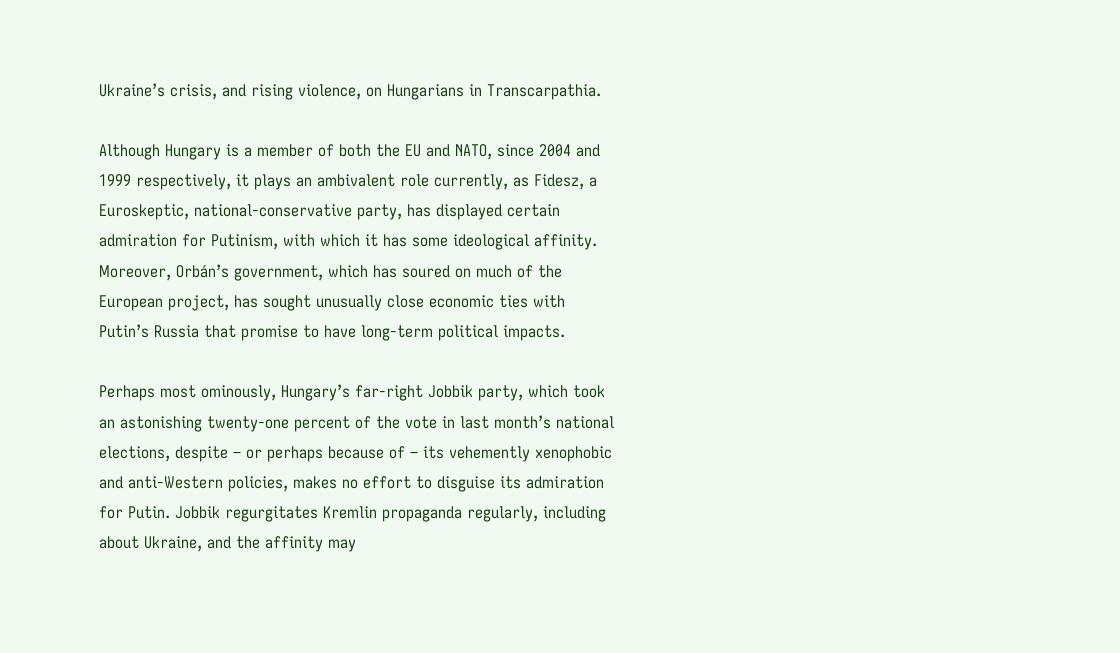Ukraine’s crisis, and rising violence, on Hungarians in Transcarpathia.

Although Hungary is a member of both the EU and NATO, since 2004 and 1999 respectively, it plays an ambivalent role currently, as Fidesz, a Euroskeptic, national-conservative party, has displayed certain admiration for Putinism, with which it has some ideological affinity. Moreover, Orbán’s government, which has soured on much of the European project, has sought unusually close economic ties with Putin’s Russia that promise to have long-term political impacts.

Perhaps most ominously, Hungary’s far-right Jobbik party, which took an astonishing twenty-one percent of the vote in last month’s national elections, despite – or perhaps because of – its vehemently xenophobic and anti-Western policies, makes no effort to disguise its admiration for Putin. Jobbik regurgitates Kremlin propaganda regularly, including about Ukraine, and the affinity may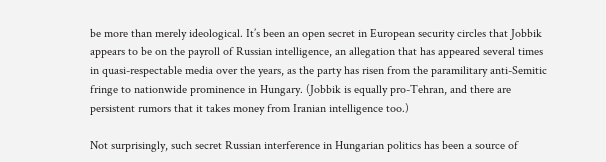be more than merely ideological. It’s been an open secret in European security circles that Jobbik appears to be on the payroll of Russian intelligence, an allegation that has appeared several times in quasi-respectable media over the years, as the party has risen from the paramilitary anti-Semitic fringe to nationwide prominence in Hungary. (Jobbik is equally pro-Tehran, and there are persistent rumors that it takes money from Iranian intelligence too.)

Not surprisingly, such secret Russian interference in Hungarian politics has been a source of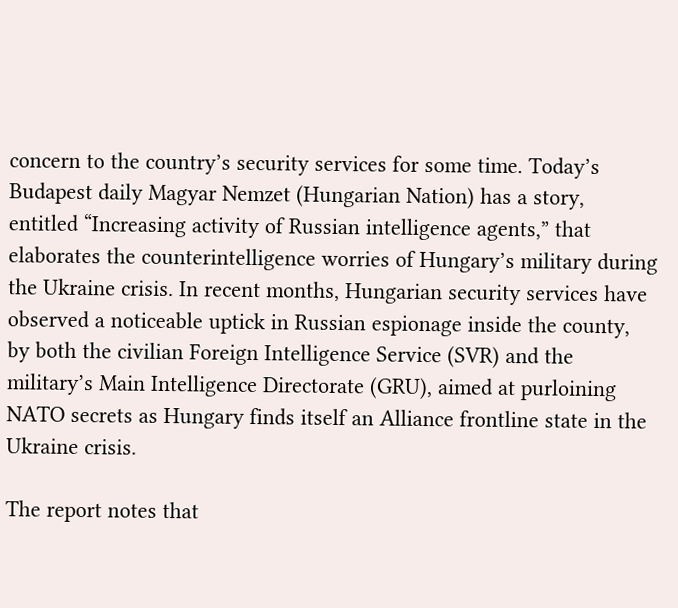concern to the country’s security services for some time. Today’s Budapest daily Magyar Nemzet (Hungarian Nation) has a story, entitled “Increasing activity of Russian intelligence agents,” that elaborates the counterintelligence worries of Hungary’s military during the Ukraine crisis. In recent months, Hungarian security services have observed a noticeable uptick in Russian espionage inside the county, by both the civilian Foreign Intelligence Service (SVR) and the military’s Main Intelligence Directorate (GRU), aimed at purloining NATO secrets as Hungary finds itself an Alliance frontline state in the Ukraine crisis.

The report notes that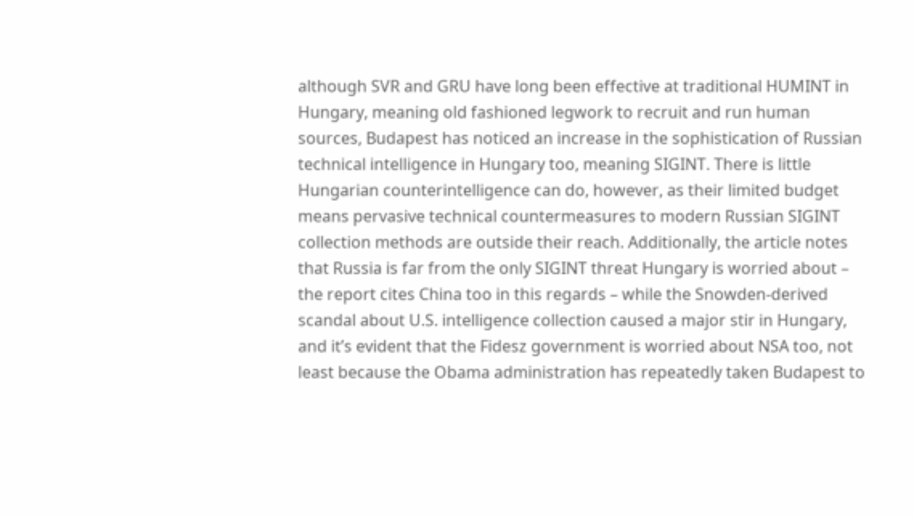although SVR and GRU have long been effective at traditional HUMINT in Hungary, meaning old fashioned legwork to recruit and run human sources, Budapest has noticed an increase in the sophistication of Russian technical intelligence in Hungary too, meaning SIGINT. There is little Hungarian counterintelligence can do, however, as their limited budget means pervasive technical countermeasures to modern Russian SIGINT collection methods are outside their reach. Additionally, the article notes that Russia is far from the only SIGINT threat Hungary is worried about – the report cites China too in this regards – while the Snowden-derived scandal about U.S. intelligence collection caused a major stir in Hungary, and it’s evident that the Fidesz government is worried about NSA too, not least because the Obama administration has repeatedly taken Budapest to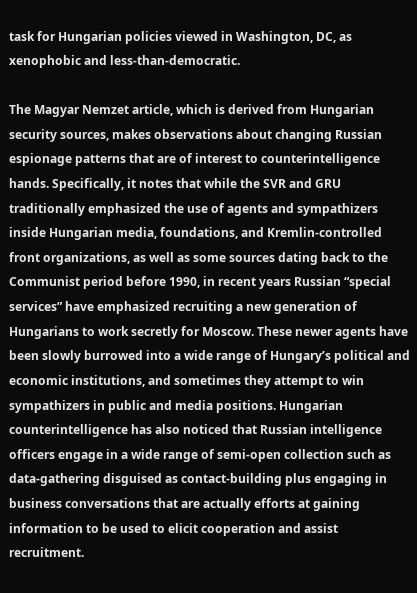task for Hungarian policies viewed in Washington, DC, as xenophobic and less-than-democratic.

The Magyar Nemzet article, which is derived from Hungarian security sources, makes observations about changing Russian espionage patterns that are of interest to counterintelligence hands. Specifically, it notes that while the SVR and GRU traditionally emphasized the use of agents and sympathizers inside Hungarian media, foundations, and Kremlin-controlled front organizations, as well as some sources dating back to the Communist period before 1990, in recent years Russian “special services” have emphasized recruiting a new generation of Hungarians to work secretly for Moscow. These newer agents have been slowly burrowed into a wide range of Hungary’s political and economic institutions, and sometimes they attempt to win sympathizers in public and media positions. Hungarian counterintelligence has also noticed that Russian intelligence officers engage in a wide range of semi-open collection such as data-gathering disguised as contact-building plus engaging in business conversations that are actually efforts at gaining information to be used to elicit cooperation and assist recruitment.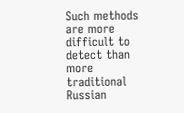Such methods are more difficult to detect than more traditional Russian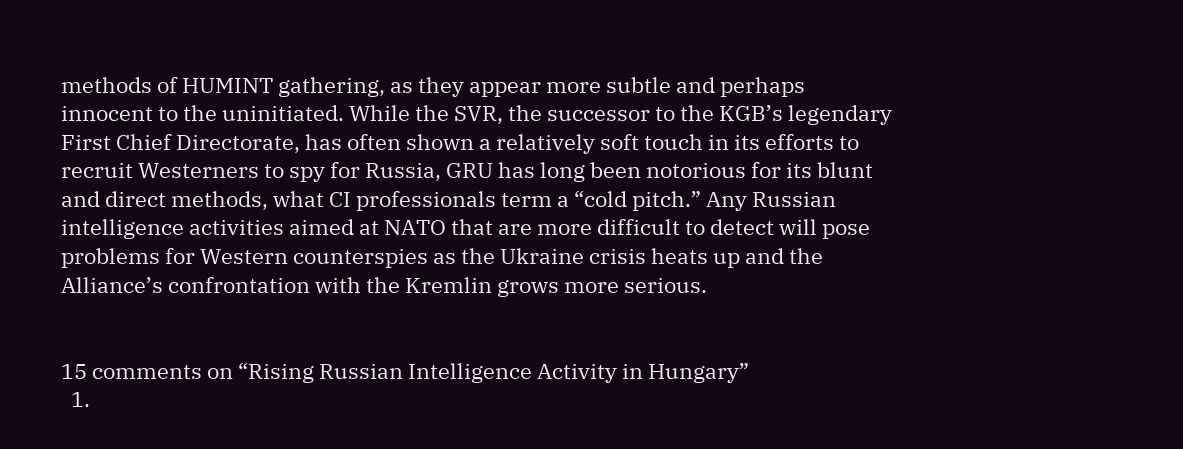methods of HUMINT gathering, as they appear more subtle and perhaps innocent to the uninitiated. While the SVR, the successor to the KGB’s legendary First Chief Directorate, has often shown a relatively soft touch in its efforts to recruit Westerners to spy for Russia, GRU has long been notorious for its blunt and direct methods, what CI professionals term a “cold pitch.” Any Russian intelligence activities aimed at NATO that are more difficult to detect will pose problems for Western counterspies as the Ukraine crisis heats up and the Alliance’s confrontation with the Kremlin grows more serious.


15 comments on “Rising Russian Intelligence Activity in Hungary”
  1.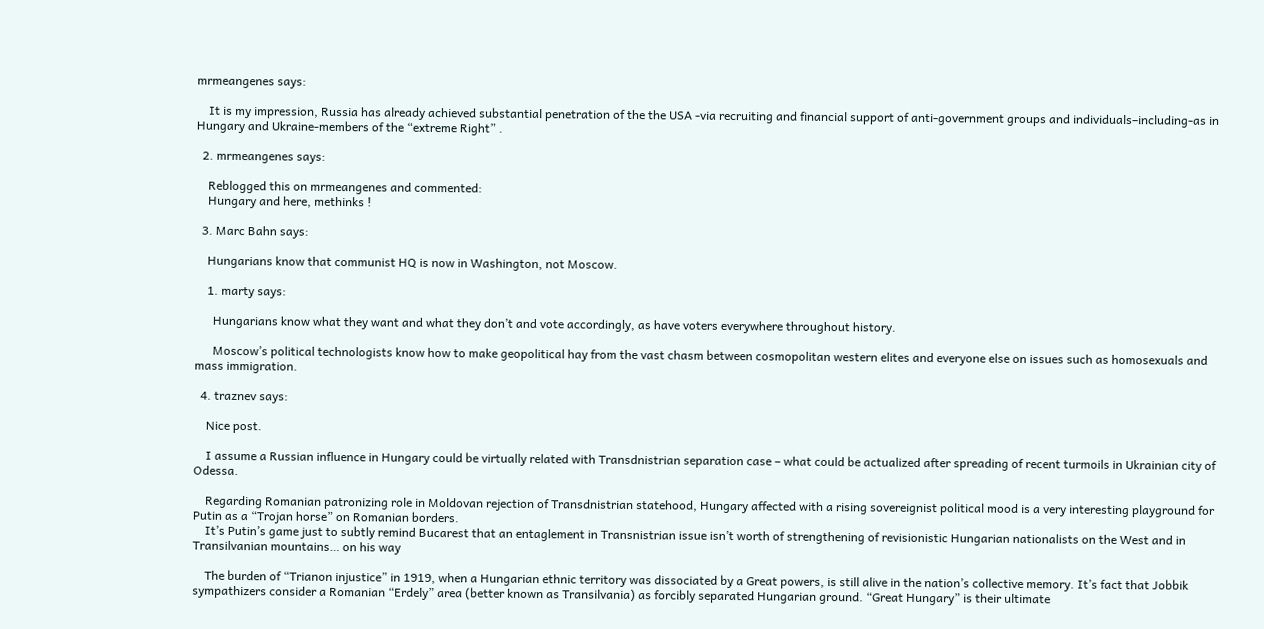mrmeangenes says:

    It is my impression, Russia has already achieved substantial penetration of the the USA -via recruiting and financial support of anti-government groups and individuals–including-as in Hungary and Ukraine-members of the “extreme Right” .

  2. mrmeangenes says:

    Reblogged this on mrmeangenes and commented:
    Hungary and here, methinks !

  3. Marc Bahn says:

    Hungarians know that communist HQ is now in Washington, not Moscow.

    1. marty says:

      Hungarians know what they want and what they don’t and vote accordingly, as have voters everywhere throughout history.

      Moscow’s political technologists know how to make geopolitical hay from the vast chasm between cosmopolitan western elites and everyone else on issues such as homosexuals and mass immigration.

  4. traznev says:

    Nice post.

    I assume a Russian influence in Hungary could be virtually related with Transdnistrian separation case – what could be actualized after spreading of recent turmoils in Ukrainian city of Odessa.

    Regarding Romanian patronizing role in Moldovan rejection of Transdnistrian statehood, Hungary affected with a rising sovereignist political mood is a very interesting playground for Putin as a “Trojan horse” on Romanian borders.
    It’s Putin’s game just to subtly remind Bucarest that an entaglement in Transnistrian issue isn’t worth of strengthening of revisionistic Hungarian nationalists on the West and in Transilvanian mountains… on his way

    The burden of “Trianon injustice” in 1919, when a Hungarian ethnic territory was dissociated by a Great powers, is still alive in the nation’s collective memory. It’s fact that Jobbik sympathizers consider a Romanian “Erdely” area (better known as Transilvania) as forcibly separated Hungarian ground. “Great Hungary” is their ultimate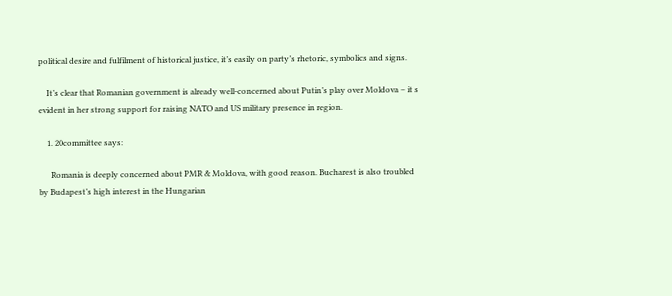political desire and fulfilment of historical justice, it’s easily on party’s rhetoric, symbolics and signs.

    It’s clear that Romanian government is already well-concerned about Putin’s play over Moldova – it s evident in her strong support for raising NATO and US military presence in region.

    1. 20committee says:

      Romania is deeply concerned about PMR & Moldova, with good reason. Bucharest is also troubled by Budapest’s high interest in the Hungarian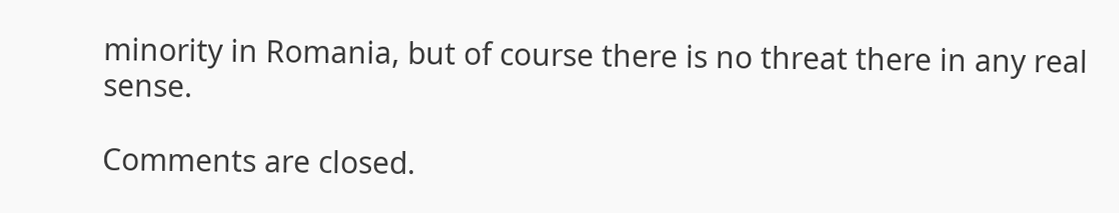minority in Romania, but of course there is no threat there in any real sense.

Comments are closed.